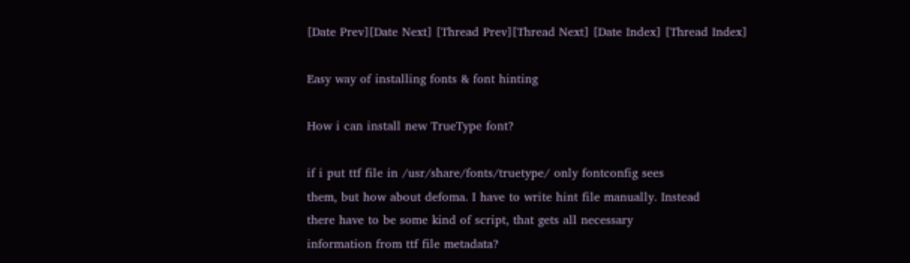[Date Prev][Date Next] [Thread Prev][Thread Next] [Date Index] [Thread Index]

Easy way of installing fonts & font hinting

How i can install new TrueType font?

if i put ttf file in /usr/share/fonts/truetype/ only fontconfig sees
them, but how about defoma. I have to write hint file manually. Instead
there have to be some kind of script, that gets all necessary
information from ttf file metadata?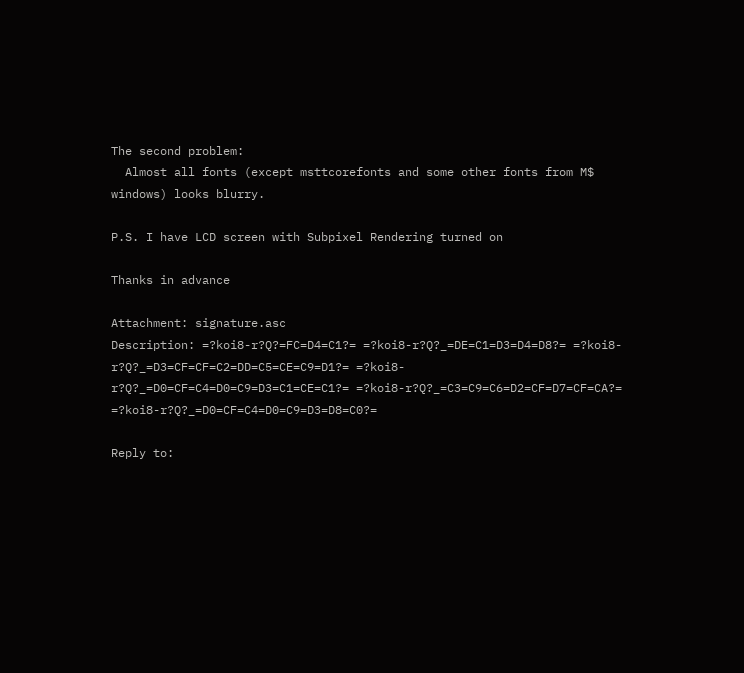The second problem:
  Almost all fonts (except msttcorefonts and some other fonts from M$
windows) looks blurry.

P.S. I have LCD screen with Subpixel Rendering turned on

Thanks in advance

Attachment: signature.asc
Description: =?koi8-r?Q?=FC=D4=C1?= =?koi8-r?Q?_=DE=C1=D3=D4=D8?= =?koi8-r?Q?_=D3=CF=CF=C2=DD=C5=CE=C9=D1?= =?koi8-r?Q?_=D0=CF=C4=D0=C9=D3=C1=CE=C1?= =?koi8-r?Q?_=C3=C9=C6=D2=CF=D7=CF=CA?= =?koi8-r?Q?_=D0=CF=C4=D0=C9=D3=D8=C0?=

Reply to: